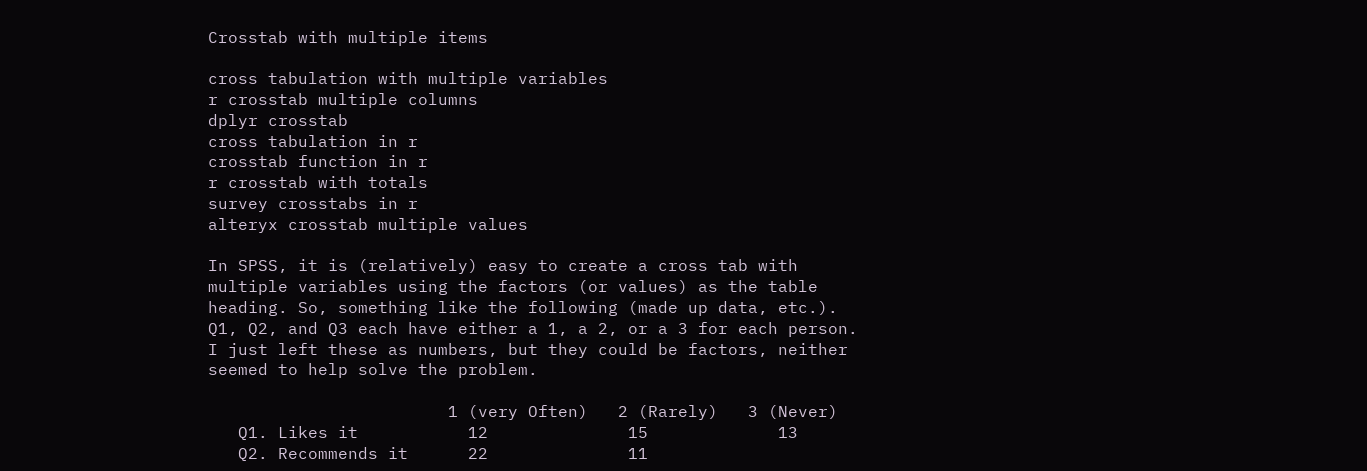Crosstab with multiple items

cross tabulation with multiple variables
r crosstab multiple columns
dplyr crosstab
cross tabulation in r
crosstab function in r
r crosstab with totals
survey crosstabs in r
alteryx crosstab multiple values

In SPSS, it is (relatively) easy to create a cross tab with multiple variables using the factors (or values) as the table heading. So, something like the following (made up data, etc.). Q1, Q2, and Q3 each have either a 1, a 2, or a 3 for each person. I just left these as numbers, but they could be factors, neither seemed to help solve the problem.

                        1 (very Often)   2 (Rarely)   3 (Never)
   Q1. Likes it           12              15             13
   Q2. Recommends it      22              11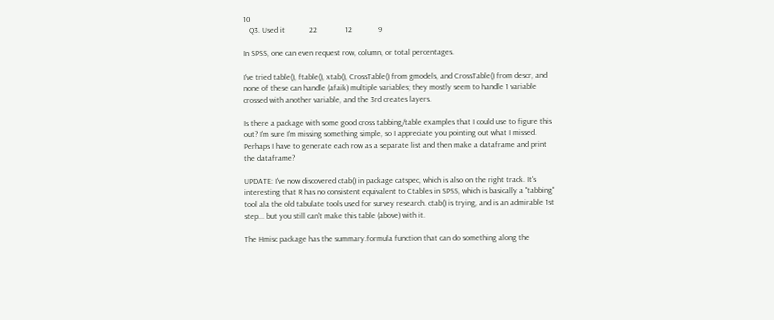10
   Q3. Used it            22              12             9

In SPSS, one can even request row, column, or total percentages.

I've tried table(), ftable(), xtab(), CrossTable() from gmodels, and CrossTable() from descr, and none of these can handle (afaik) multiple variables; they mostly seem to handle 1 variable crossed with another variable, and the 3rd creates layers.

Is there a package with some good cross tabbing/table examples that I could use to figure this out? I'm sure I'm missing something simple, so I appreciate you pointing out what I missed. Perhaps I have to generate each row as a separate list and then make a dataframe and print the dataframe?

UPDATE: I've now discovered ctab() in package catspec, which is also on the right track. It's interesting that R has no consistent equivalent to Ctables in SPSS, which is basically a "tabbing" tool ala the old tabulate tools used for survey research. ctab() is trying, and is an admirable 1st step... but you still can't make this table (above) with it.

The Hmisc package has the summary.formula function that can do something along the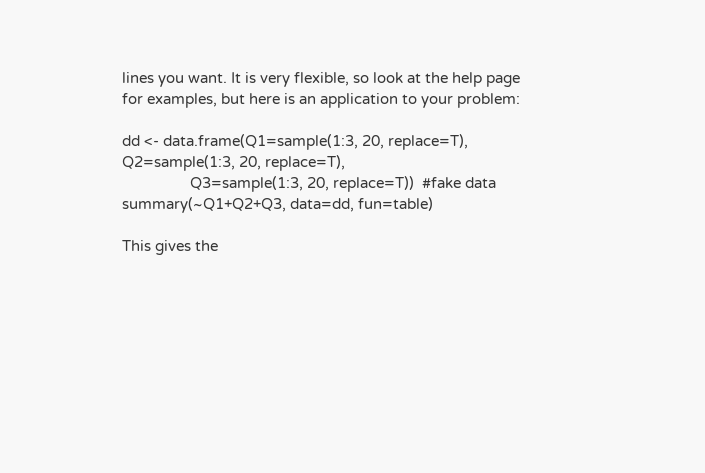lines you want. It is very flexible, so look at the help page for examples, but here is an application to your problem:

dd <- data.frame(Q1=sample(1:3, 20, replace=T), Q2=sample(1:3, 20, replace=T),
                 Q3=sample(1:3, 20, replace=T))  #fake data
summary(~Q1+Q2+Q3, data=dd, fun=table)

This gives the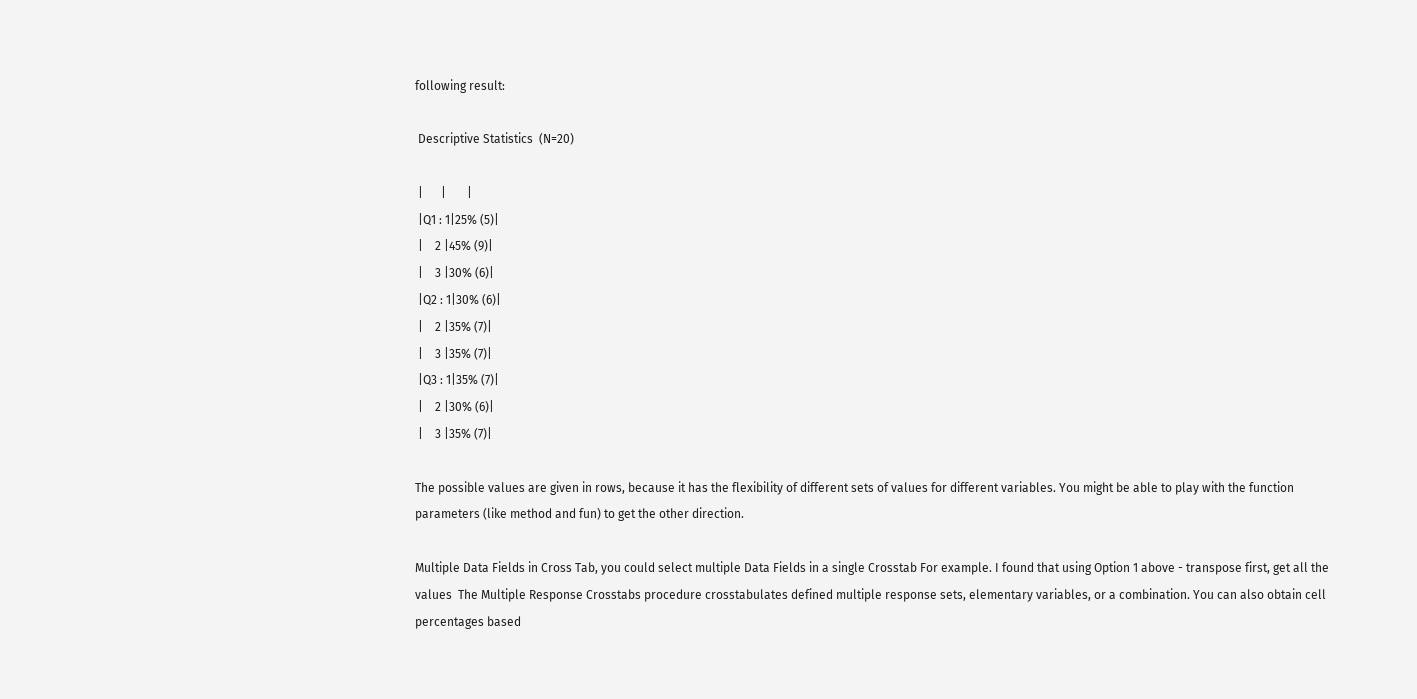following result:

 Descriptive Statistics  (N=20)

 |      |       |
 |Q1 : 1|25% (5)|
 |    2 |45% (9)|
 |    3 |30% (6)|
 |Q2 : 1|30% (6)|
 |    2 |35% (7)|
 |    3 |35% (7)|
 |Q3 : 1|35% (7)|
 |    2 |30% (6)|
 |    3 |35% (7)|

The possible values are given in rows, because it has the flexibility of different sets of values for different variables. You might be able to play with the function parameters (like method and fun) to get the other direction.

Multiple Data Fields in Cross Tab, you could select multiple Data Fields in a single Crosstab For example. I found that using Option 1 above - transpose first, get all the values  The Multiple Response Crosstabs procedure crosstabulates defined multiple response sets, elementary variables, or a combination. You can also obtain cell percentages based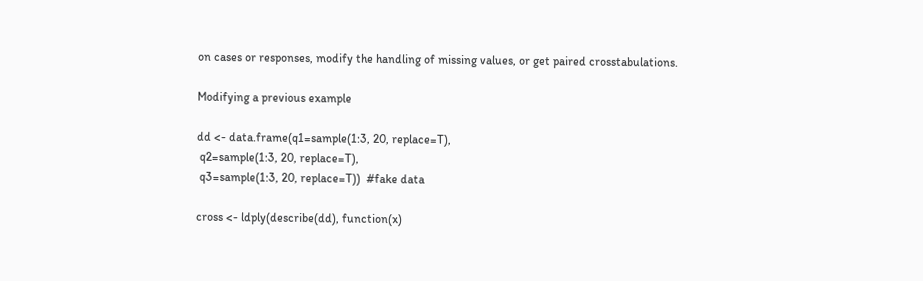on cases or responses, modify the handling of missing values, or get paired crosstabulations.

Modifying a previous example

dd <- data.frame(q1=sample(1:3, 20, replace=T),
 q2=sample(1:3, 20, replace=T),
 q3=sample(1:3, 20, replace=T))  #fake data

cross <- ldply(describe(dd), function(x)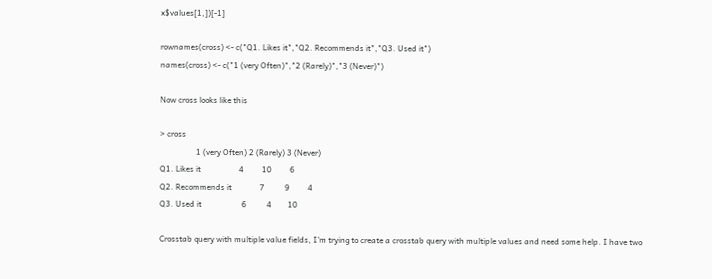x$values[1,])[-1]

rownames(cross) <- c("Q1. Likes it","Q2. Recommends it","Q3. Used it")
names(cross) <- c("1 (very Often)","2 (Rarely)","3 (Never)")

Now cross looks like this

> cross
                  1 (very Often) 2 (Rarely) 3 (Never)
Q1. Likes it                   4         10         6
Q2. Recommends it              7          9         4
Q3. Used it                    6          4        10

Crosstab query with multiple value fields, I'm trying to create a crosstab query with multiple values and need some help. I have two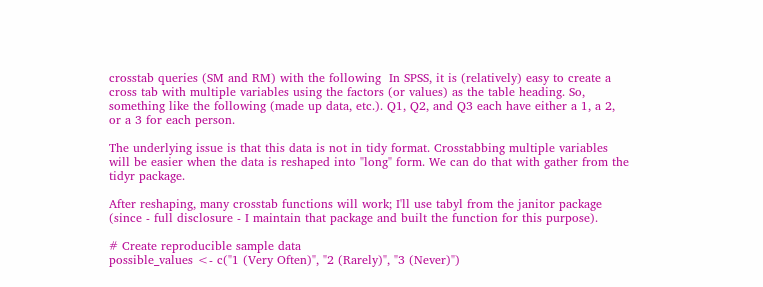crosstab queries (SM and RM) with the following  In SPSS, it is (relatively) easy to create a cross tab with multiple variables using the factors (or values) as the table heading. So, something like the following (made up data, etc.). Q1, Q2, and Q3 each have either a 1, a 2, or a 3 for each person.

The underlying issue is that this data is not in tidy format. Crosstabbing multiple variables will be easier when the data is reshaped into "long" form. We can do that with gather from the tidyr package.

After reshaping, many crosstab functions will work; I'll use tabyl from the janitor package (since - full disclosure - I maintain that package and built the function for this purpose).

# Create reproducible sample data
possible_values <- c("1 (Very Often)", "2 (Rarely)", "3 (Never)")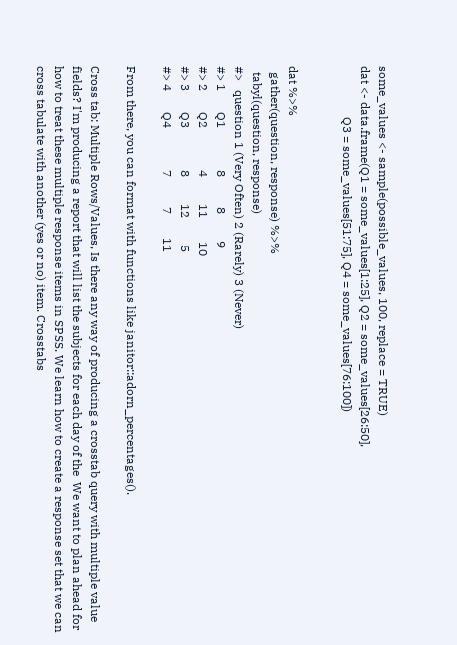some_values <- sample(possible_values, 100, replace = TRUE)
dat <- data.frame(Q1 = some_values[1:25], Q2 = some_values[26:50],
                 Q3 = some_values[51:75], Q4 = some_values[76:100])


dat %>%
  gather(question, response) %>%
  tabyl(question, response)
#>   question 1 (Very Often) 2 (Rarely) 3 (Never)
#> 1       Q1              8          8         9
#> 2       Q2              4         11        10
#> 3       Q3              8         12         5
#> 4       Q4              7          7        11

From there, you can format with functions like janitor::adorn_percentages().

Cross tab: Multiple Rows/Values, Is there any way of producing a crosstab query with multiple value fields? I'm producing a report that will list the subjects for each day of the  We want to plan ahead for how to treat these multiple response items in SPSS. We learn how to create a response set that we can cross tabulate with another (yes or no) item. Crosstabs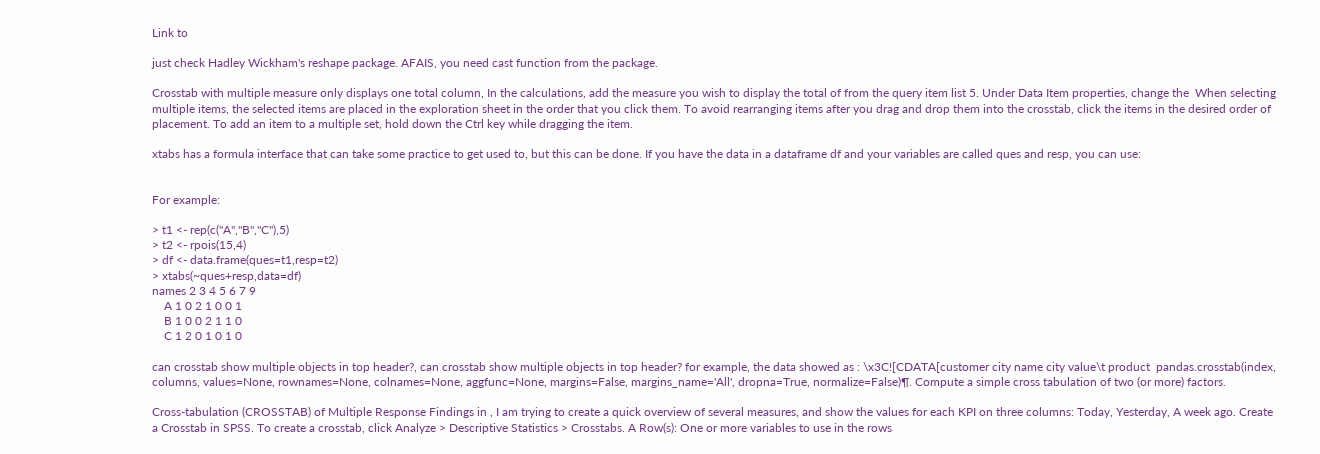Link to

just check Hadley Wickham's reshape package. AFAIS, you need cast function from the package.

Crosstab with multiple measure only displays one total column, In the calculations, add the measure you wish to display the total of from the query item list 5. Under Data Item properties, change the  When selecting multiple items, the selected items are placed in the exploration sheet in the order that you click them. To avoid rearranging items after you drag and drop them into the crosstab, click the items in the desired order of placement. To add an item to a multiple set, hold down the Ctrl key while dragging the item.

xtabs has a formula interface that can take some practice to get used to, but this can be done. If you have the data in a dataframe df and your variables are called ques and resp, you can use:


For example:

> t1 <- rep(c("A","B","C"),5)
> t2 <- rpois(15,4)
> df <- data.frame(ques=t1,resp=t2)
> xtabs(~ques+resp,data=df)
names 2 3 4 5 6 7 9
    A 1 0 2 1 0 0 1
    B 1 0 0 2 1 1 0
    C 1 2 0 1 0 1 0

can crosstab show multiple objects in top header?, can crosstab show multiple objects in top header? for example, the data showed as : \x3C![CDATA[customer city name city value\t product  pandas.crosstab(index, columns, values=None, rownames=None, colnames=None, aggfunc=None, margins=False, margins_name='All', dropna=True, normalize=False)¶. Compute a simple cross tabulation of two (or more) factors.

Cross-tabulation (CROSSTAB) of Multiple Response Findings in , I am trying to create a quick overview of several measures, and show the values for each KPI on three columns: Today, Yesterday, A week ago. Create a Crosstab in SPSS. To create a crosstab, click Analyze > Descriptive Statistics > Crosstabs. A Row(s): One or more variables to use in the rows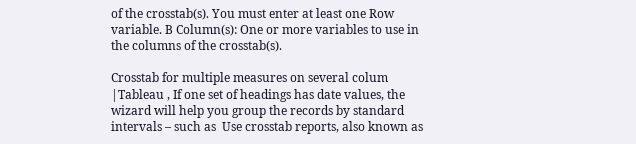of the crosstab(s). You must enter at least one Row variable. B Column(s): One or more variables to use in the columns of the crosstab(s).

Crosstab for multiple measures on several colum |Tableau , If one set of headings has date values, the wizard will help you group the records by standard intervals – such as  Use crosstab reports, also known as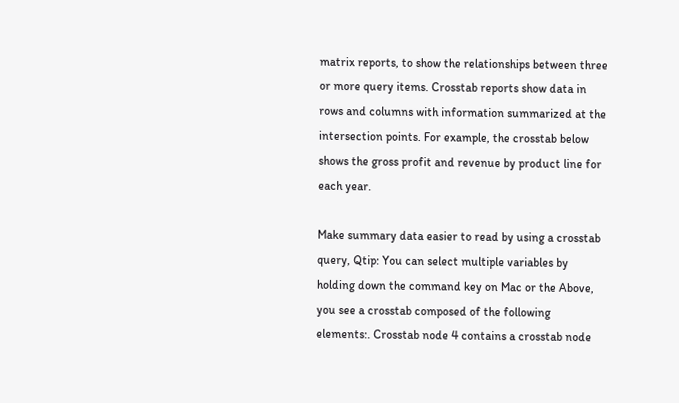matrix reports, to show the relationships between three or more query items. Crosstab reports show data in rows and columns with information summarized at the intersection points. For example, the crosstab below shows the gross profit and revenue by product line for each year.

Make summary data easier to read by using a crosstab query, Qtip: You can select multiple variables by holding down the command key on Mac or the Above, you see a crosstab composed of the following elements:. Crosstab node 4 contains a crosstab node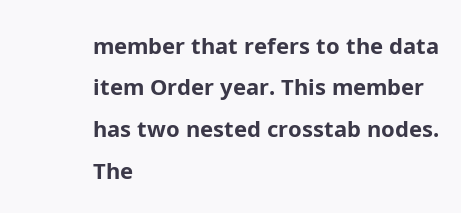member that refers to the data item Order year. This member has two nested crosstab nodes. The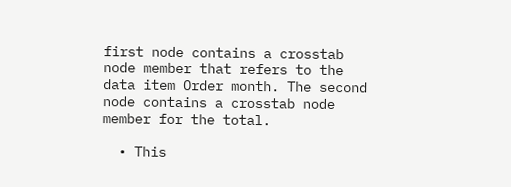first node contains a crosstab node member that refers to the data item Order month. The second node contains a crosstab node member for the total.

  • This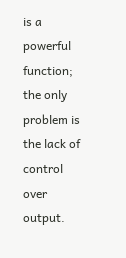is a powerful function; the only problem is the lack of control over output.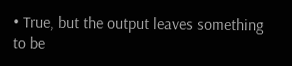• True, but the output leaves something to be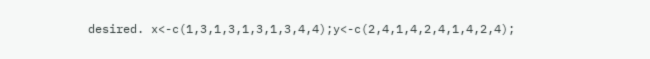desired. x<-c(1,3,1,3,1,3,1,3,4,4);y<-c(2,4,1,4,2,4,1,4,2,4);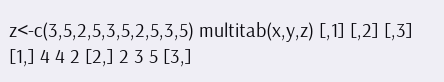z<-c(3,5,2,5,3,5,2,5,3,5) multitab(x,y,z) [,1] [,2] [,3] [1,] 4 4 2 [2,] 2 3 5 [3,]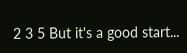2 3 5 But it's a good start...